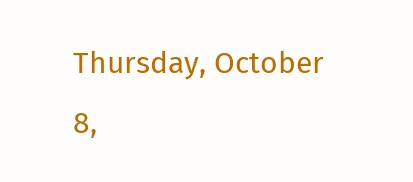Thursday, October 8,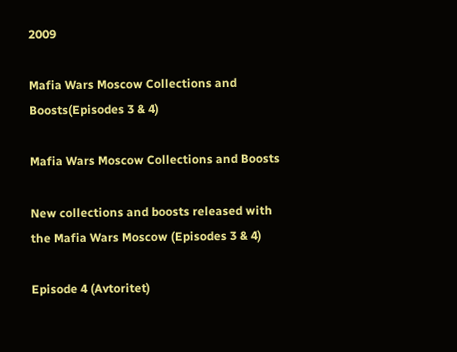2009

Mafia Wars Moscow Collections and Boosts(Episodes 3 & 4)

Mafia Wars Moscow Collections and Boosts

New collections and boosts released with the Mafia Wars Moscow (Episodes 3 & 4)

Episode 4 (Avtoritet)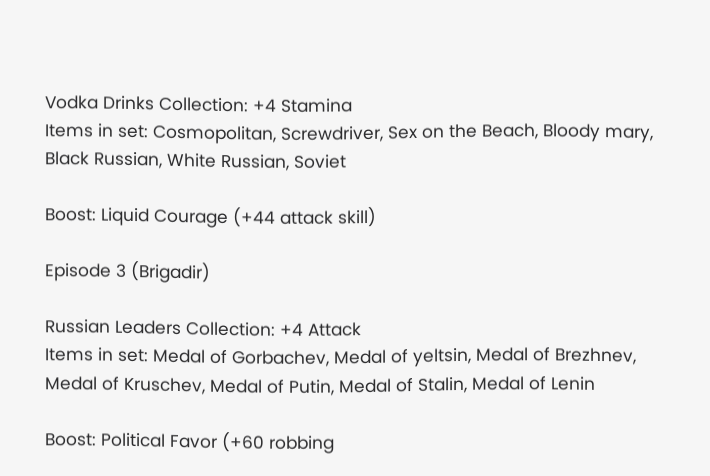Vodka Drinks Collection: +4 Stamina
Items in set: Cosmopolitan, Screwdriver, Sex on the Beach, Bloody mary, Black Russian, White Russian, Soviet

Boost: Liquid Courage (+44 attack skill)

Episode 3 (Brigadir)

Russian Leaders Collection: +4 Attack
Items in set: Medal of Gorbachev, Medal of yeltsin, Medal of Brezhnev, Medal of Kruschev, Medal of Putin, Medal of Stalin, Medal of Lenin

Boost: Political Favor (+60 robbing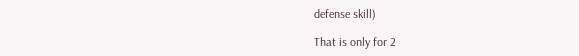defense skill)

That is only for 2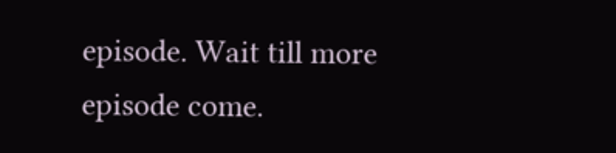episode. Wait till more episode come.